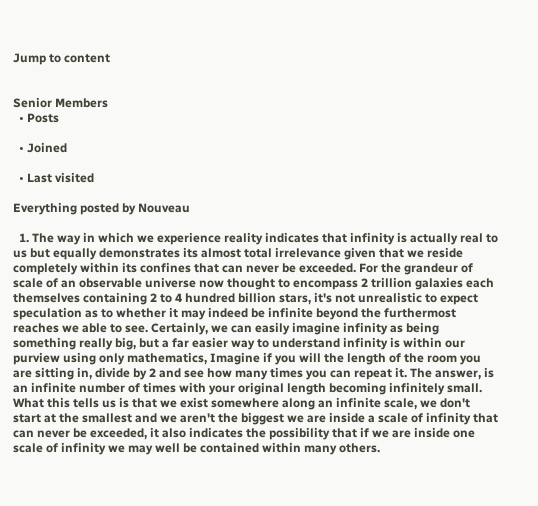Jump to content


Senior Members
  • Posts

  • Joined

  • Last visited

Everything posted by Nouveau

  1. The way in which we experience reality indicates that infinity is actually real to us but equally demonstrates its almost total irrelevance given that we reside completely within its confines that can never be exceeded. For the grandeur of scale of an observable universe now thought to encompass 2 trillion galaxies each themselves containing 2 to 4 hundred billion stars, it's not unrealistic to expect speculation as to whether it may indeed be infinite beyond the furthermost reaches we able to see. Certainly, we can easily imagine infinity as being something really big, but a far easier way to understand infinity is within our purview using only mathematics, Imagine if you will the length of the room you are sitting in, divide by 2 and see how many times you can repeat it. The answer, is an infinite number of times with your original length becoming infinitely small. What this tells us is that we exist somewhere along an infinite scale, we don't start at the smallest and we aren't the biggest we are inside a scale of infinity that can never be exceeded, it also indicates the possibility that if we are inside one scale of infinity we may well be contained within many others.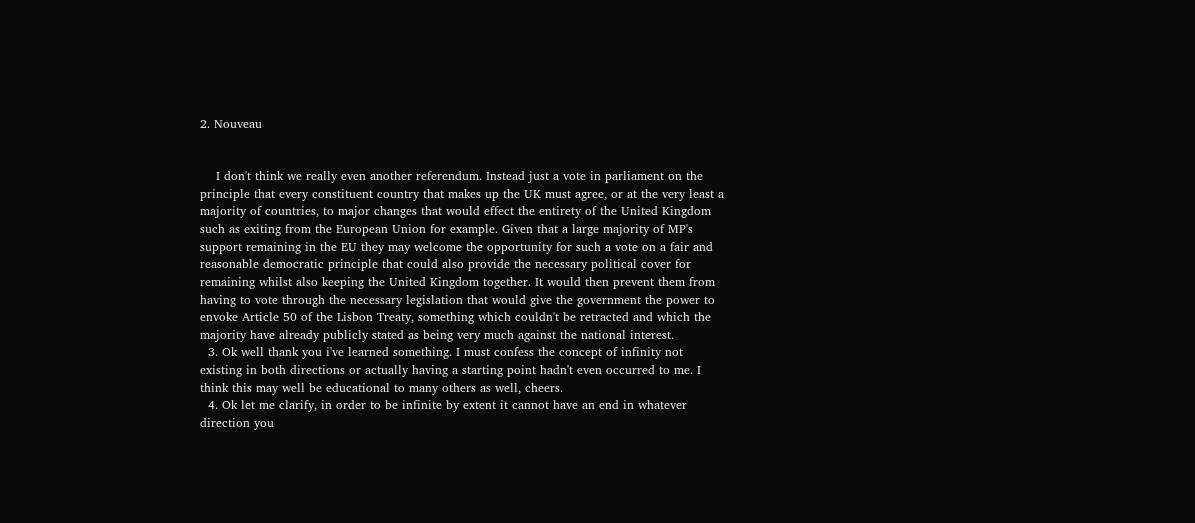2. Nouveau


    I don't think we really even another referendum. Instead just a vote in parliament on the principle that every constituent country that makes up the UK must agree, or at the very least a majority of countries, to major changes that would effect the entirety of the United Kingdom such as exiting from the European Union for example. Given that a large majority of MP's support remaining in the EU they may welcome the opportunity for such a vote on a fair and reasonable democratic principle that could also provide the necessary political cover for remaining whilst also keeping the United Kingdom together. It would then prevent them from having to vote through the necessary legislation that would give the government the power to envoke Article 50 of the Lisbon Treaty, something which couldn't be retracted and which the majority have already publicly stated as being very much against the national interest.
  3. Ok well thank you i've learned something. I must confess the concept of infinity not existing in both directions or actually having a starting point hadn't even occurred to me. I think this may well be educational to many others as well, cheers.
  4. Ok let me clarify, in order to be infinite by extent it cannot have an end in whatever direction you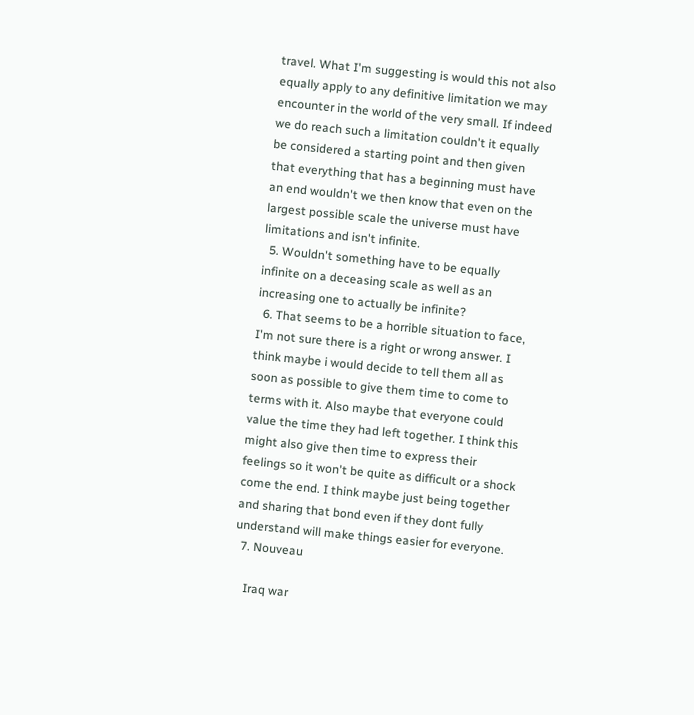travel. What I'm suggesting is would this not also equally apply to any definitive limitation we may encounter in the world of the very small. If indeed we do reach such a limitation couldn't it equally be considered a starting point and then given that everything that has a beginning must have an end wouldn't we then know that even on the largest possible scale the universe must have limitations and isn't infinite.
  5. Wouldn't something have to be equally infinite on a deceasing scale as well as an increasing one to actually be infinite?
  6. That seems to be a horrible situation to face, I'm not sure there is a right or wrong answer. I think maybe i would decide to tell them all as soon as possible to give them time to come to terms with it. Also maybe that everyone could value the time they had left together. I think this might also give then time to express their feelings so it won't be quite as difficult or a shock come the end. I think maybe just being together and sharing that bond even if they dont fully understand will make things easier for everyone.
  7. Nouveau

    Iraq war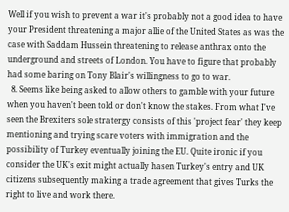Well if you wish to prevent a war it's probably not a good idea to have your President threatening a major allie of the United States as was the case with Saddam Hussein threatening to release anthrax onto the underground and streets of London. You have to figure that probably had some baring on Tony Blair's willingness to go to war.
  8. Seems like being asked to allow others to gamble with your future when you haven't been told or don't know the stakes. From what I've seen the Brexiters sole stratergy consists of this 'project fear' they keep mentioning and trying scare voters with immigration and the possibility of Turkey eventually joining the EU. Quite ironic if you consider the UK's exit might actually hasen Turkey's entry and UK citizens subsequently making a trade agreement that gives Turks the right to live and work there.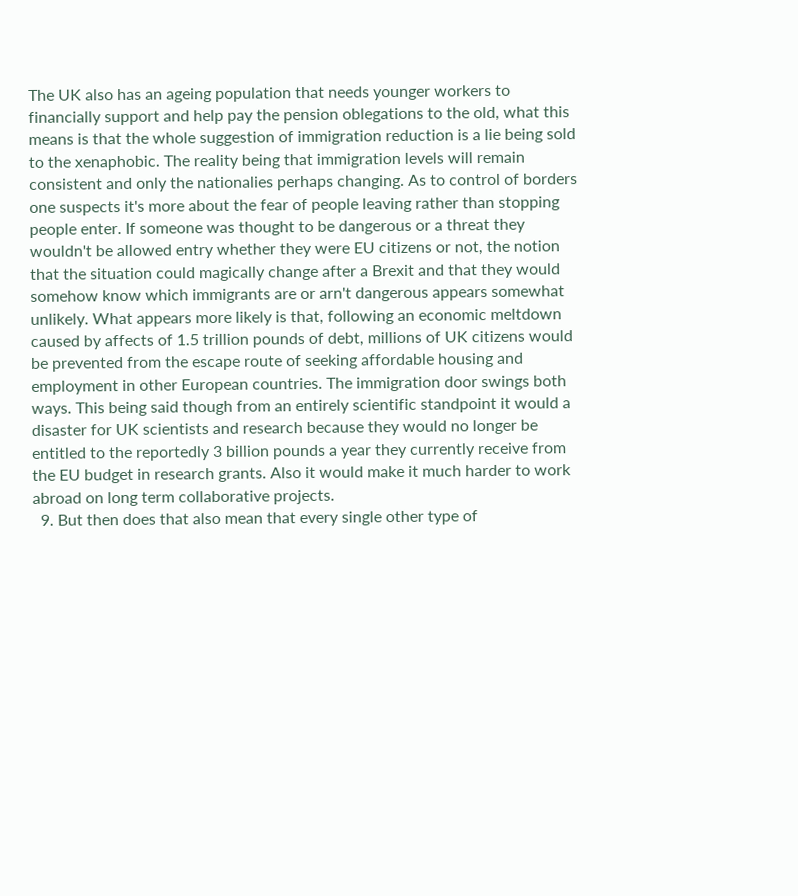The UK also has an ageing population that needs younger workers to financially support and help pay the pension oblegations to the old, what this means is that the whole suggestion of immigration reduction is a lie being sold to the xenaphobic. The reality being that immigration levels will remain consistent and only the nationalies perhaps changing. As to control of borders one suspects it's more about the fear of people leaving rather than stopping people enter. If someone was thought to be dangerous or a threat they wouldn't be allowed entry whether they were EU citizens or not, the notion that the situation could magically change after a Brexit and that they would somehow know which immigrants are or arn't dangerous appears somewhat unlikely. What appears more likely is that, following an economic meltdown caused by affects of 1.5 trillion pounds of debt, millions of UK citizens would be prevented from the escape route of seeking affordable housing and employment in other European countries. The immigration door swings both ways. This being said though from an entirely scientific standpoint it would a disaster for UK scientists and research because they would no longer be entitled to the reportedly 3 billion pounds a year they currently receive from the EU budget in research grants. Also it would make it much harder to work abroad on long term collaborative projects.
  9. But then does that also mean that every single other type of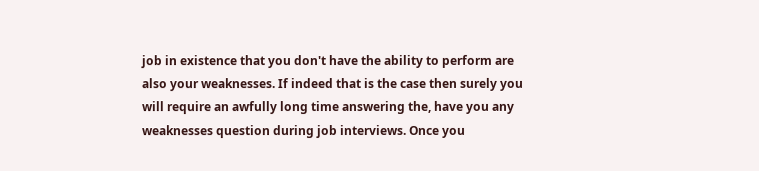job in existence that you don't have the ability to perform are also your weaknesses. If indeed that is the case then surely you will require an awfully long time answering the, have you any weaknesses question during job interviews. Once you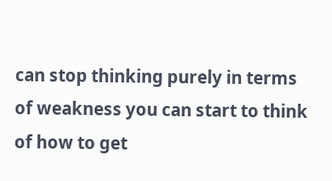can stop thinking purely in terms of weakness you can start to think of how to get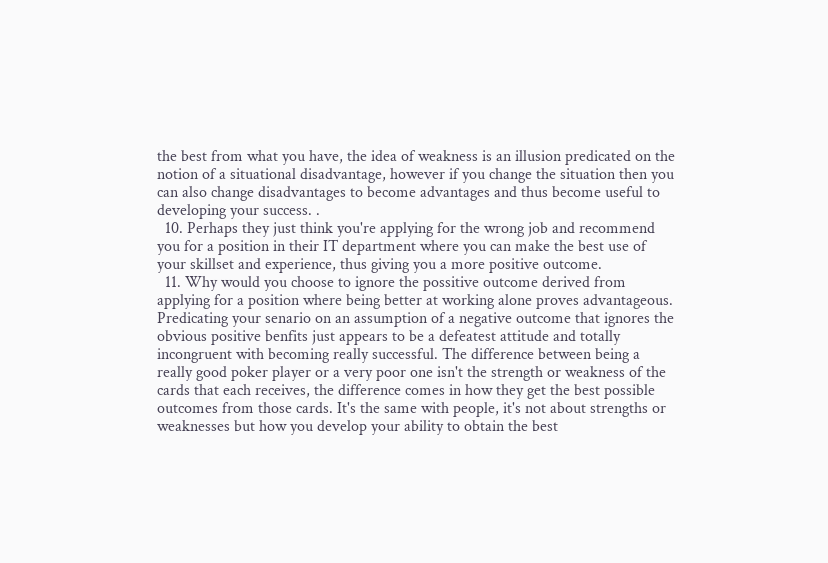the best from what you have, the idea of weakness is an illusion predicated on the notion of a situational disadvantage, however if you change the situation then you can also change disadvantages to become advantages and thus become useful to developing your success. .
  10. Perhaps they just think you're applying for the wrong job and recommend you for a position in their IT department where you can make the best use of your skillset and experience, thus giving you a more positive outcome.
  11. Why would you choose to ignore the possitive outcome derived from applying for a position where being better at working alone proves advantageous. Predicating your senario on an assumption of a negative outcome that ignores the obvious positive benfits just appears to be a defeatest attitude and totally incongruent with becoming really successful. The difference between being a really good poker player or a very poor one isn't the strength or weakness of the cards that each receives, the difference comes in how they get the best possible outcomes from those cards. It's the same with people, it's not about strengths or weaknesses but how you develop your ability to obtain the best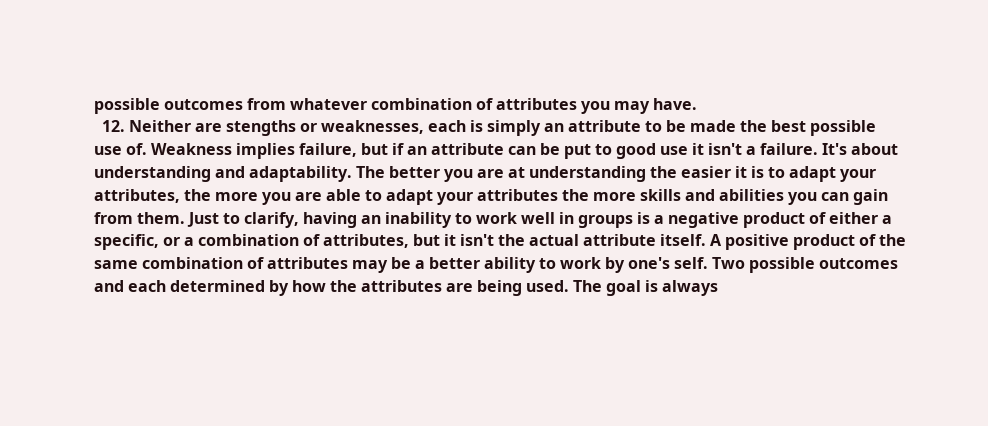possible outcomes from whatever combination of attributes you may have.
  12. Neither are stengths or weaknesses, each is simply an attribute to be made the best possible use of. Weakness implies failure, but if an attribute can be put to good use it isn't a failure. It's about understanding and adaptability. The better you are at understanding the easier it is to adapt your attributes, the more you are able to adapt your attributes the more skills and abilities you can gain from them. Just to clarify, having an inability to work well in groups is a negative product of either a specific, or a combination of attributes, but it isn't the actual attribute itself. A positive product of the same combination of attributes may be a better ability to work by one's self. Two possible outcomes and each determined by how the attributes are being used. The goal is always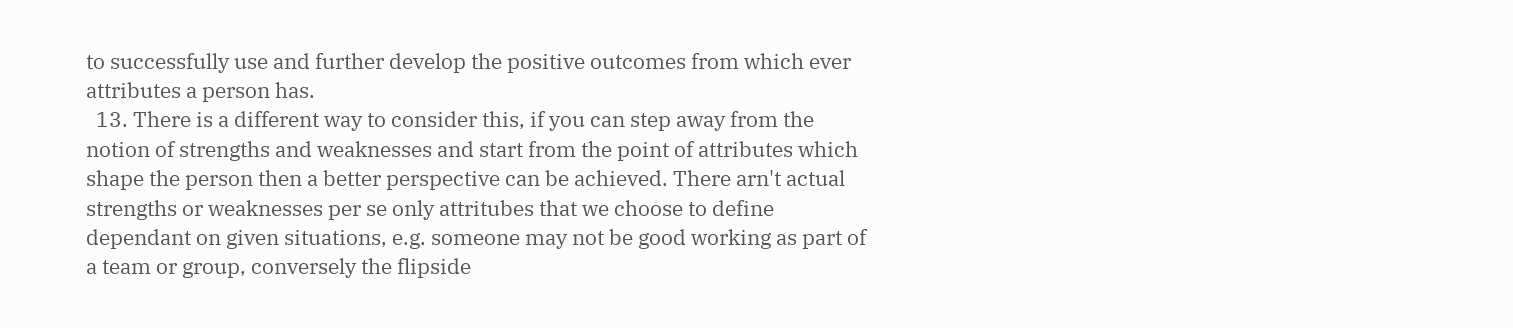to successfully use and further develop the positive outcomes from which ever attributes a person has.
  13. There is a different way to consider this, if you can step away from the notion of strengths and weaknesses and start from the point of attributes which shape the person then a better perspective can be achieved. There arn't actual strengths or weaknesses per se only attritubes that we choose to define dependant on given situations, e.g. someone may not be good working as part of a team or group, conversely the flipside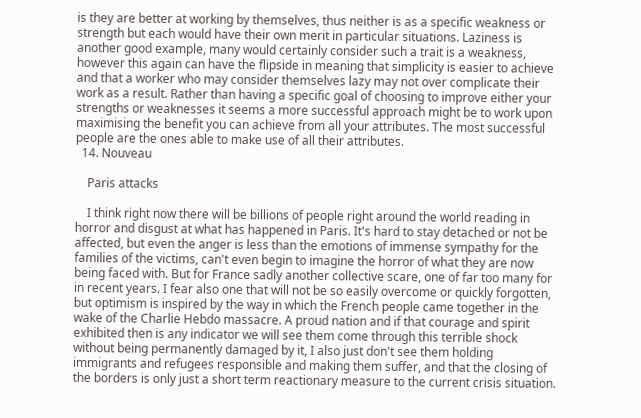is they are better at working by themselves, thus neither is as a specific weakness or strength but each would have their own merit in particular situations. Laziness is another good example, many would certainly consider such a trait is a weakness, however this again can have the flipside in meaning that simplicity is easier to achieve and that a worker who may consider themselves lazy may not over complicate their work as a result. Rather than having a specific goal of choosing to improve either your strengths or weaknesses it seems a more successful approach might be to work upon maximising the benefit you can achieve from all your attributes. The most successful people are the ones able to make use of all their attributes.
  14. Nouveau

    Paris attacks

    I think right now there will be billions of people right around the world reading in horror and disgust at what has happened in Paris. It's hard to stay detached or not be affected, but even the anger is less than the emotions of immense sympathy for the families of the victims, can't even begin to imagine the horror of what they are now being faced with. But for France sadly another collective scare, one of far too many for in recent years. I fear also one that will not be so easily overcome or quickly forgotten, but optimism is inspired by the way in which the French people came together in the wake of the Charlie Hebdo massacre. A proud nation and if that courage and spirit exhibited then is any indicator we will see them come through this terrible shock without being permanently damaged by it, I also just don't see them holding immigrants and refugees responsible and making them suffer, and that the closing of the borders is only just a short term reactionary measure to the current crisis situation.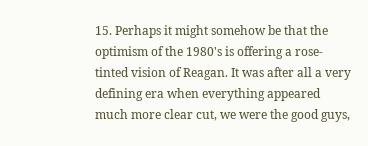15. Perhaps it might somehow be that the optimism of the 1980's is offering a rose-tinted vision of Reagan. It was after all a very defining era when everything appeared much more clear cut, we were the good guys,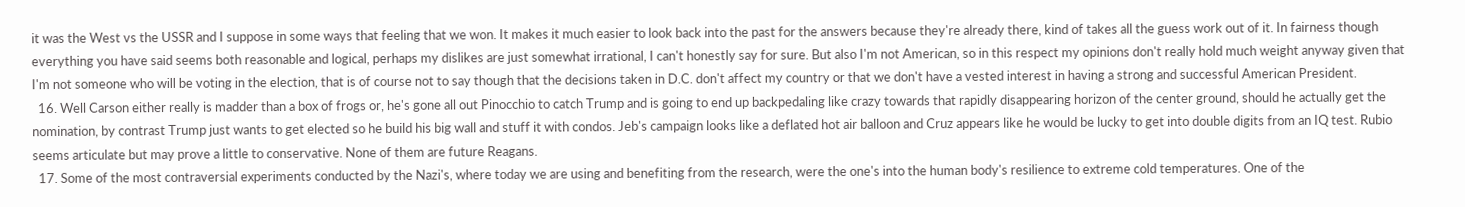it was the West vs the USSR and I suppose in some ways that feeling that we won. It makes it much easier to look back into the past for the answers because they're already there, kind of takes all the guess work out of it. In fairness though everything you have said seems both reasonable and logical, perhaps my dislikes are just somewhat irrational, I can't honestly say for sure. But also I'm not American, so in this respect my opinions don't really hold much weight anyway given that I'm not someone who will be voting in the election, that is of course not to say though that the decisions taken in D.C. don't affect my country or that we don't have a vested interest in having a strong and successful American President.
  16. Well Carson either really is madder than a box of frogs or, he's gone all out Pinocchio to catch Trump and is going to end up backpedaling like crazy towards that rapidly disappearing horizon of the center ground, should he actually get the nomination, by contrast Trump just wants to get elected so he build his big wall and stuff it with condos. Jeb's campaign looks like a deflated hot air balloon and Cruz appears like he would be lucky to get into double digits from an IQ test. Rubio seems articulate but may prove a little to conservative. None of them are future Reagans.
  17. Some of the most contraversial experiments conducted by the Nazi's, where today we are using and benefiting from the research, were the one's into the human body's resilience to extreme cold temperatures. One of the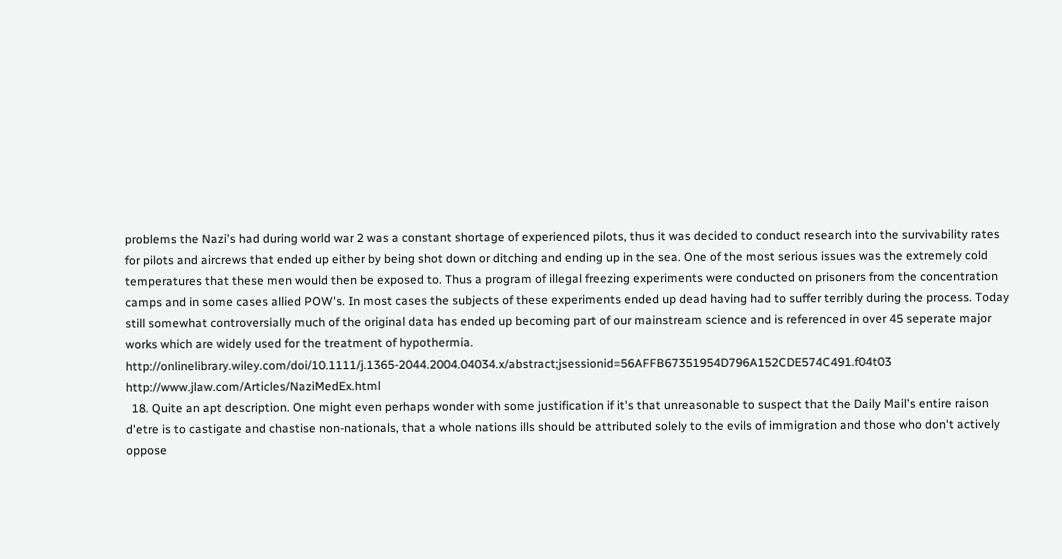problems the Nazi's had during world war 2 was a constant shortage of experienced pilots, thus it was decided to conduct research into the survivability rates for pilots and aircrews that ended up either by being shot down or ditching and ending up in the sea. One of the most serious issues was the extremely cold temperatures that these men would then be exposed to. Thus a program of illegal freezing experiments were conducted on prisoners from the concentration camps and in some cases allied POW's. In most cases the subjects of these experiments ended up dead having had to suffer terribly during the process. Today still somewhat controversially much of the original data has ended up becoming part of our mainstream science and is referenced in over 45 seperate major works which are widely used for the treatment of hypothermia. http://onlinelibrary.wiley.com/doi/10.1111/j.1365-2044.2004.04034.x/abstract;jsessionid=56AFFB67351954D796A152CDE574C491.f04t03 http://www.jlaw.com/Articles/NaziMedEx.html
  18. Quite an apt description. One might even perhaps wonder with some justification if it's that unreasonable to suspect that the Daily Mail's entire raison d'etre is to castigate and chastise non-nationals, that a whole nations ills should be attributed solely to the evils of immigration and those who don't actively oppose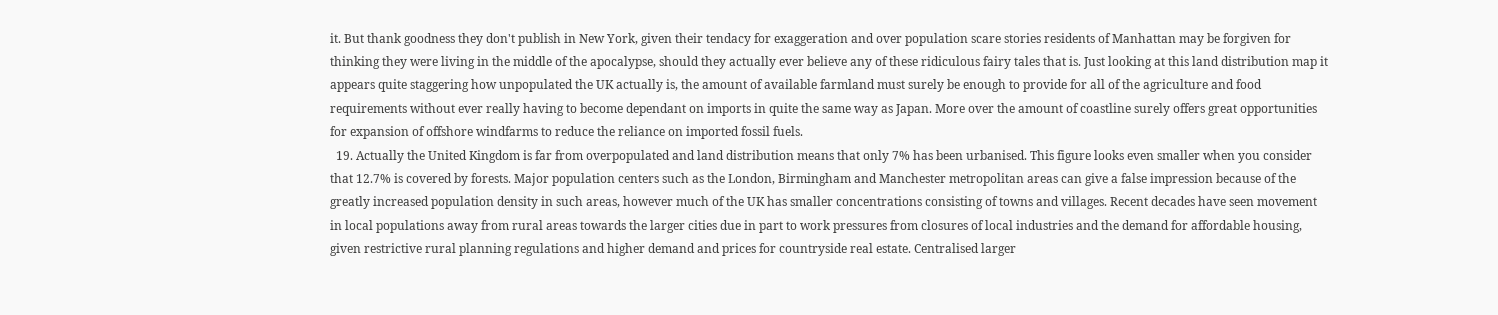it. But thank goodness they don't publish in New York, given their tendacy for exaggeration and over population scare stories residents of Manhattan may be forgiven for thinking they were living in the middle of the apocalypse, should they actually ever believe any of these ridiculous fairy tales that is. Just looking at this land distribution map it appears quite staggering how unpopulated the UK actually is, the amount of available farmland must surely be enough to provide for all of the agriculture and food requirements without ever really having to become dependant on imports in quite the same way as Japan. More over the amount of coastline surely offers great opportunities for expansion of offshore windfarms to reduce the reliance on imported fossil fuels.
  19. Actually the United Kingdom is far from overpopulated and land distribution means that only 7% has been urbanised. This figure looks even smaller when you consider that 12.7% is covered by forests. Major population centers such as the London, Birmingham and Manchester metropolitan areas can give a false impression because of the greatly increased population density in such areas, however much of the UK has smaller concentrations consisting of towns and villages. Recent decades have seen movement in local populations away from rural areas towards the larger cities due in part to work pressures from closures of local industries and the demand for affordable housing, given restrictive rural planning regulations and higher demand and prices for countryside real estate. Centralised larger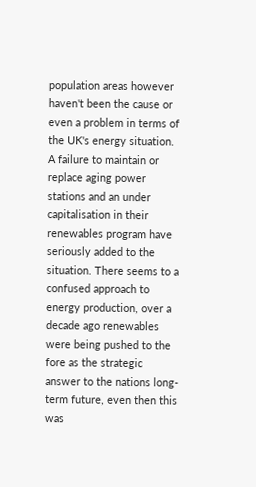population areas however haven't been the cause or even a problem in terms of the UK's energy situation. A failure to maintain or replace aging power stations and an under capitalisation in their renewables program have seriously added to the situation. There seems to a confused approach to energy production, over a decade ago renewables were being pushed to the fore as the strategic answer to the nations long-term future, even then this was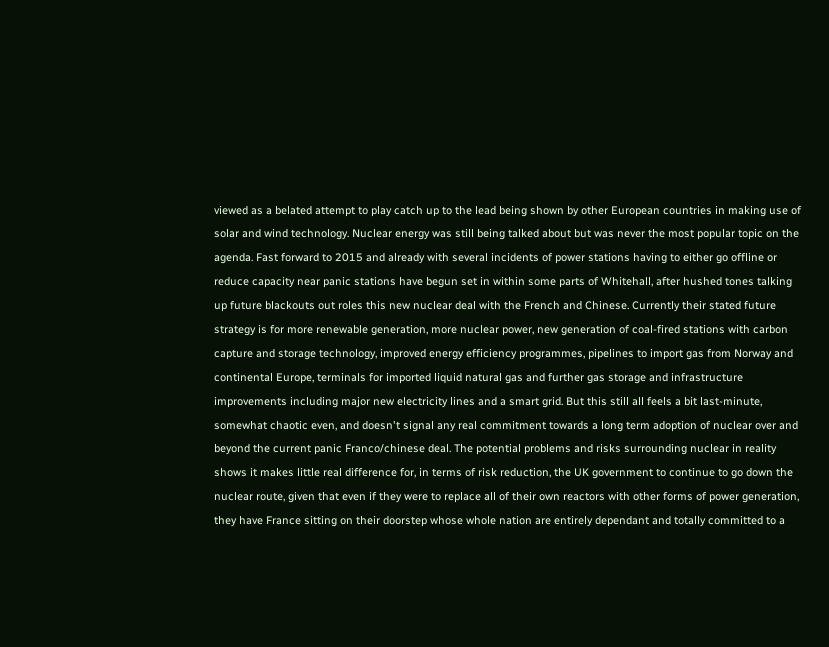viewed as a belated attempt to play catch up to the lead being shown by other European countries in making use of solar and wind technology. Nuclear energy was still being talked about but was never the most popular topic on the agenda. Fast forward to 2015 and already with several incidents of power stations having to either go offline or reduce capacity near panic stations have begun set in within some parts of Whitehall, after hushed tones talking up future blackouts out roles this new nuclear deal with the French and Chinese. Currently their stated future strategy is for more renewable generation, more nuclear power, new generation of coal-fired stations with carbon capture and storage technology, improved energy efficiency programmes, pipelines to import gas from Norway and continental Europe, terminals for imported liquid natural gas and further gas storage and infrastructure improvements including major new electricity lines and a smart grid. But this still all feels a bit last-minute, somewhat chaotic even, and doesn't signal any real commitment towards a long term adoption of nuclear over and beyond the current panic Franco/chinese deal. The potential problems and risks surrounding nuclear in reality shows it makes little real difference for, in terms of risk reduction, the UK government to continue to go down the nuclear route, given that even if they were to replace all of their own reactors with other forms of power generation, they have France sitting on their doorstep whose whole nation are entirely dependant and totally committed to a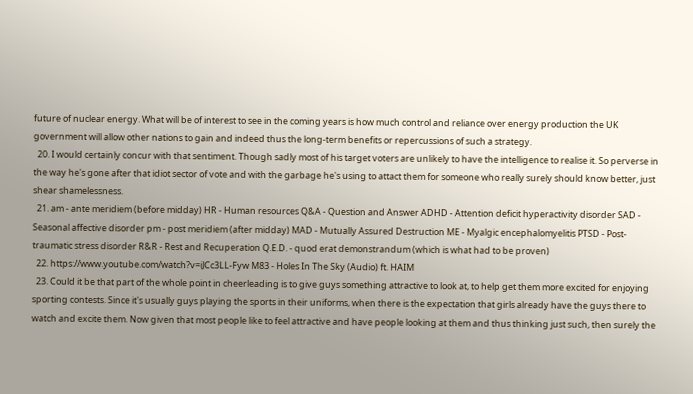future of nuclear energy. What will be of interest to see in the coming years is how much control and reliance over energy production the UK government will allow other nations to gain and indeed thus the long-term benefits or repercussions of such a strategy.
  20. I would certainly concur with that sentiment. Though sadly most of his target voters are unlikely to have the intelligence to realise it. So perverse in the way he's gone after that idiot sector of vote and with the garbage he's using to attact them for someone who really surely should know better, just shear shamelessness.
  21. am - ante meridiem (before midday) HR - Human resources Q&A - Question and Answer ADHD - Attention deficit hyperactivity disorder SAD - Seasonal affective disorder pm - post meridiem (after midday) MAD - Mutually Assured Destruction ME - Myalgic encephalomyelitis PTSD - Post-traumatic stress disorder R&R - Rest and Recuperation Q.E.D. - quod erat demonstrandum (which is what had to be proven)
  22. https://www.youtube.com/watch?v=iJCc3LL-Fyw M83 - Holes In The Sky (Audio) ft. HAIM
  23. Could it be that part of the whole point in cheerleading is to give guys something attractive to look at, to help get them more excited for enjoying sporting contests. Since it's usually guys playing the sports in their uniforms, when there is the expectation that girls already have the guys there to watch and excite them. Now given that most people like to feel attractive and have people looking at them and thus thinking just such, then surely the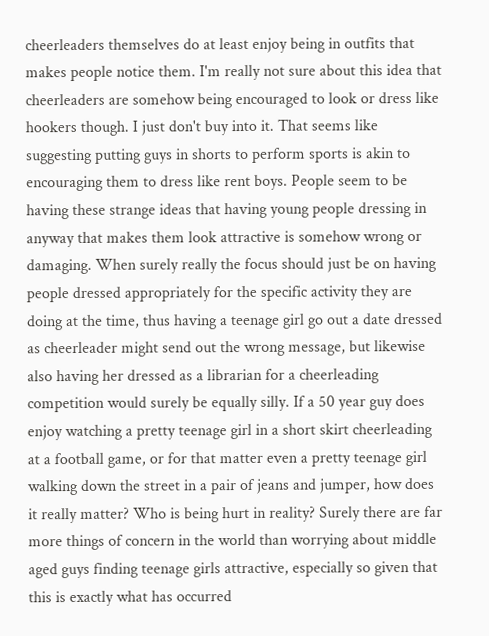cheerleaders themselves do at least enjoy being in outfits that makes people notice them. I'm really not sure about this idea that cheerleaders are somehow being encouraged to look or dress like hookers though. I just don't buy into it. That seems like suggesting putting guys in shorts to perform sports is akin to encouraging them to dress like rent boys. People seem to be having these strange ideas that having young people dressing in anyway that makes them look attractive is somehow wrong or damaging. When surely really the focus should just be on having people dressed appropriately for the specific activity they are doing at the time, thus having a teenage girl go out a date dressed as cheerleader might send out the wrong message, but likewise also having her dressed as a librarian for a cheerleading competition would surely be equally silly. If a 50 year guy does enjoy watching a pretty teenage girl in a short skirt cheerleading at a football game, or for that matter even a pretty teenage girl walking down the street in a pair of jeans and jumper, how does it really matter? Who is being hurt in reality? Surely there are far more things of concern in the world than worrying about middle aged guys finding teenage girls attractive, especially so given that this is exactly what has occurred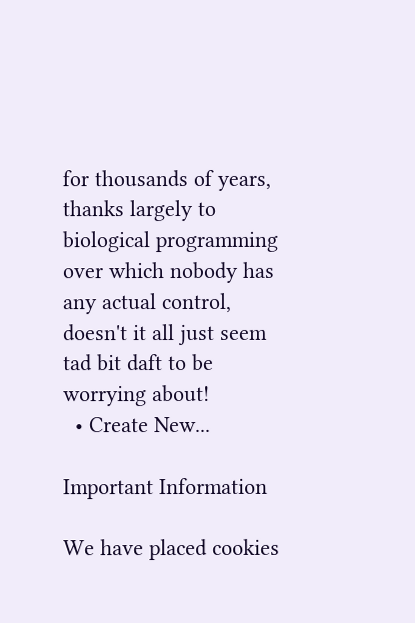for thousands of years, thanks largely to biological programming over which nobody has any actual control, doesn't it all just seem tad bit daft to be worrying about!
  • Create New...

Important Information

We have placed cookies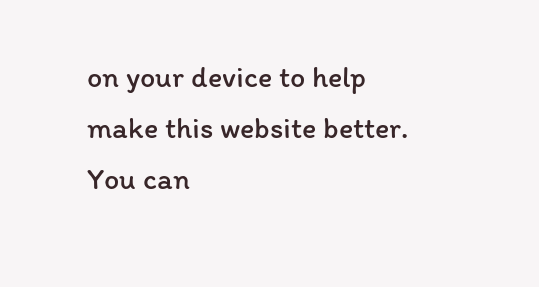on your device to help make this website better. You can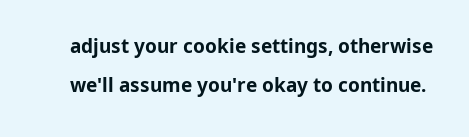adjust your cookie settings, otherwise we'll assume you're okay to continue.